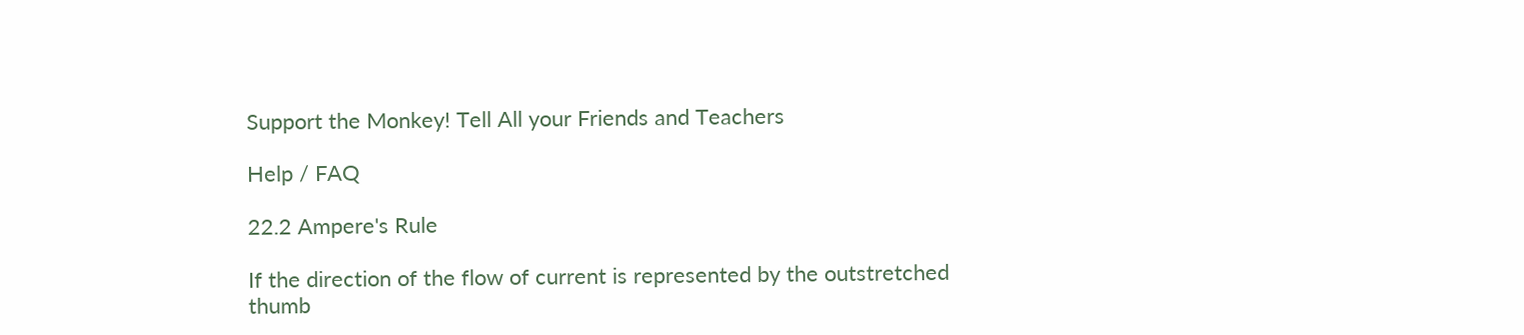Support the Monkey! Tell All your Friends and Teachers

Help / FAQ

22.2 Ampere's Rule

If the direction of the flow of current is represented by the outstretched thumb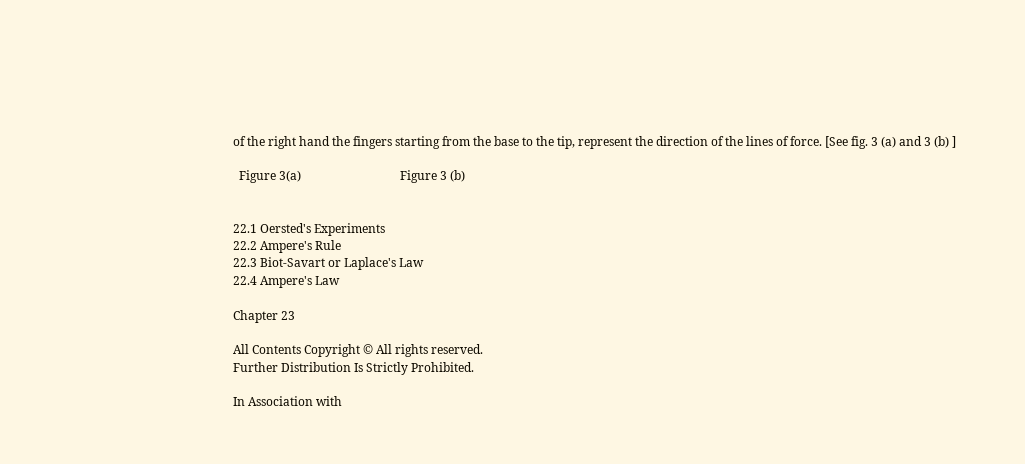of the right hand the fingers starting from the base to the tip, represent the direction of the lines of force. [See fig. 3 (a) and 3 (b) ]

  Figure 3(a)                                 Figure 3 (b)


22.1 Oersted's Experiments
22.2 Ampere's Rule
22.3 Biot-Savart or Laplace's Law
22.4 Ampere's Law

Chapter 23

All Contents Copyright © All rights reserved.
Further Distribution Is Strictly Prohibited.

In Association with